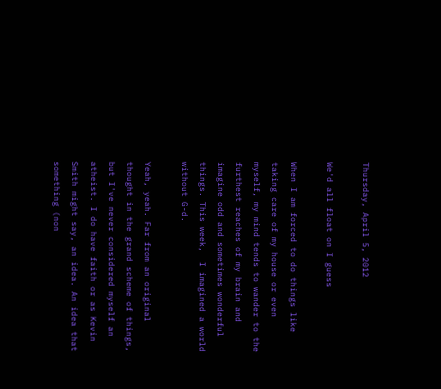Thursday, April 5, 2012

We'd all float on I guess

When I am forced to do things like taking care of my house or even myself, my mind tends to wander to the furthest reaches of my brain and imagine odd and sometimes wonderful things. This week,  I imagined a world without G-d.

Yeah, yeah. Far from an original thought in the grand scheme of things, but I've never considered myself an atheist. I do have faith or as Kevin Smith might say, an idea. An idea that something (non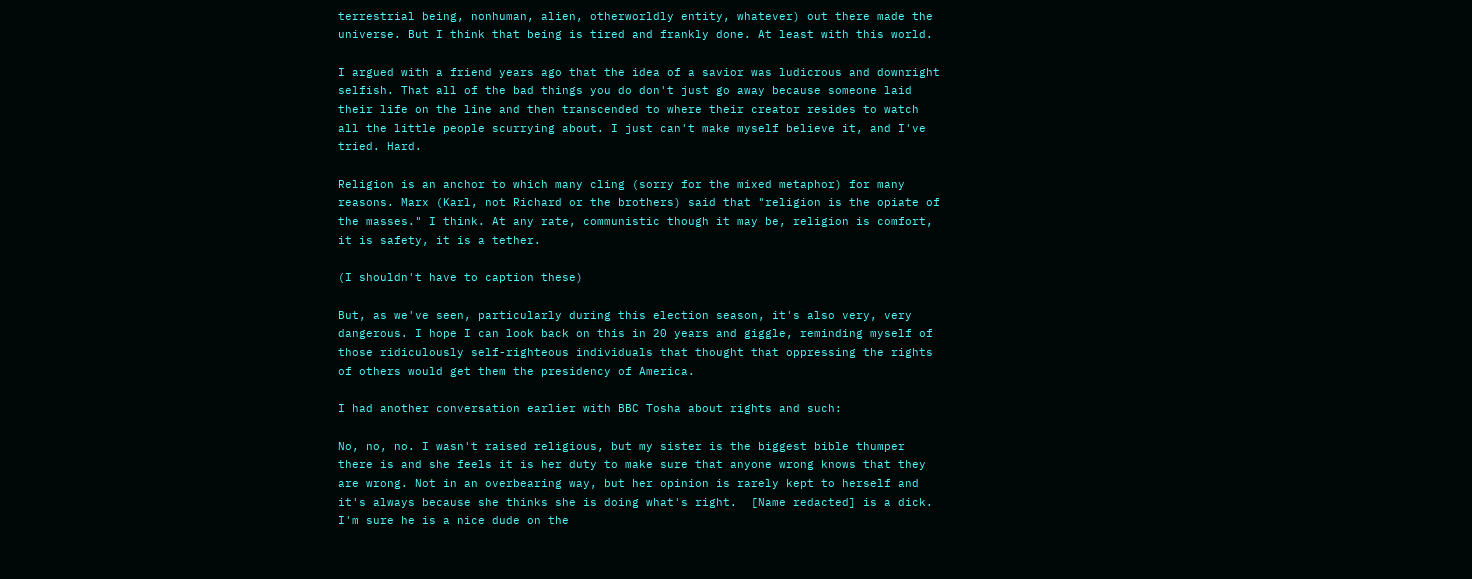terrestrial being, nonhuman, alien, otherworldly entity, whatever) out there made the universe. But I think that being is tired and frankly done. At least with this world.

I argued with a friend years ago that the idea of a savior was ludicrous and downright selfish. That all of the bad things you do don't just go away because someone laid their life on the line and then transcended to where their creator resides to watch all the little people scurrying about. I just can't make myself believe it, and I've tried. Hard.

Religion is an anchor to which many cling (sorry for the mixed metaphor) for many reasons. Marx (Karl, not Richard or the brothers) said that "religion is the opiate of the masses." I think. At any rate, communistic though it may be, religion is comfort, it is safety, it is a tether.

(I shouldn't have to caption these)

But, as we've seen, particularly during this election season, it's also very, very dangerous. I hope I can look back on this in 20 years and giggle, reminding myself of those ridiculously self-righteous individuals that thought that oppressing the rights of others would get them the presidency of America.

I had another conversation earlier with BBC Tosha about rights and such:

No, no, no. I wasn't raised religious, but my sister is the biggest bible thumper there is and she feels it is her duty to make sure that anyone wrong knows that they are wrong. Not in an overbearing way, but her opinion is rarely kept to herself and it's always because she thinks she is doing what's right.  [Name redacted] is a dick. I'm sure he is a nice dude on the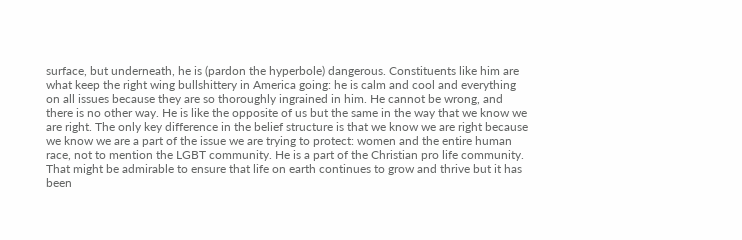surface, but underneath, he is (pardon the hyperbole) dangerous. Constituents like him are what keep the right wing bullshittery in America going: he is calm and cool and everything on all issues because they are so thoroughly ingrained in him. He cannot be wrong, and there is no other way. He is like the opposite of us but the same in the way that we know we are right. The only key difference in the belief structure is that we know we are right because we know we are a part of the issue we are trying to protect: women and the entire human race, not to mention the LGBT community. He is a part of the Christian pro life community. That might be admirable to ensure that life on earth continues to grow and thrive but it has been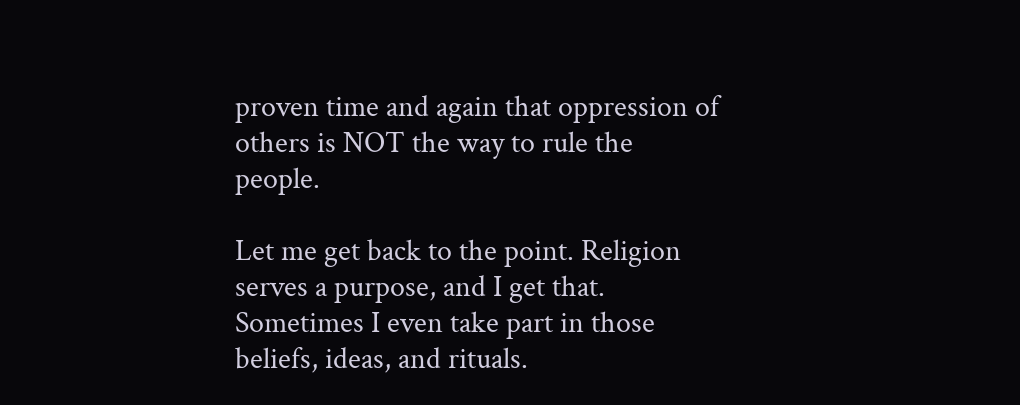proven time and again that oppression of others is NOT the way to rule the people.

Let me get back to the point. Religion serves a purpose, and I get that. Sometimes I even take part in those beliefs, ideas, and rituals.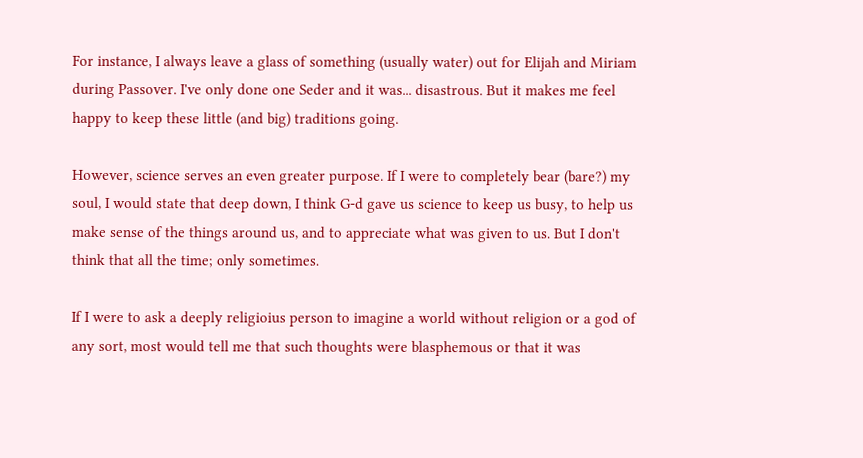For instance, I always leave a glass of something (usually water) out for Elijah and Miriam during Passover. I've only done one Seder and it was... disastrous. But it makes me feel happy to keep these little (and big) traditions going.

However, science serves an even greater purpose. If I were to completely bear (bare?) my soul, I would state that deep down, I think G-d gave us science to keep us busy, to help us make sense of the things around us, and to appreciate what was given to us. But I don't think that all the time; only sometimes.

If I were to ask a deeply religioius person to imagine a world without religion or a god of any sort, most would tell me that such thoughts were blasphemous or that it was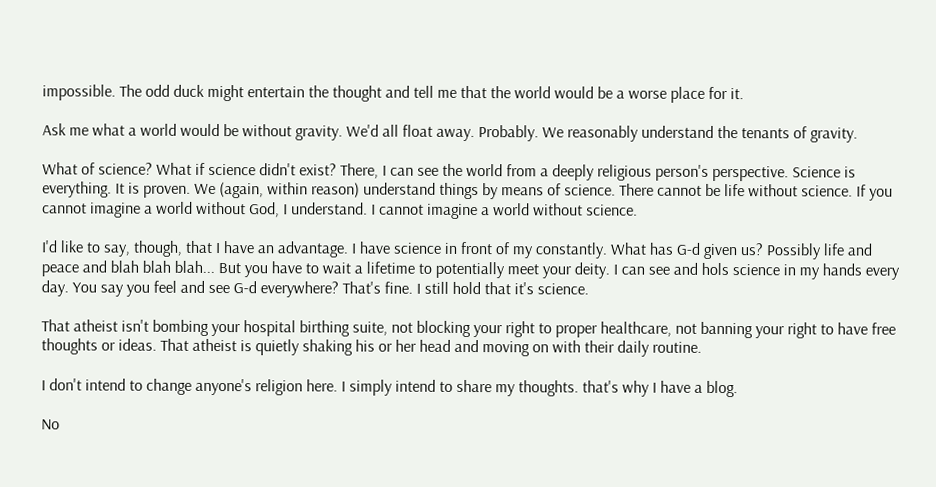impossible. The odd duck might entertain the thought and tell me that the world would be a worse place for it.

Ask me what a world would be without gravity. We'd all float away. Probably. We reasonably understand the tenants of gravity.

What of science? What if science didn't exist? There, I can see the world from a deeply religious person's perspective. Science is everything. It is proven. We (again, within reason) understand things by means of science. There cannot be life without science. If you cannot imagine a world without God, I understand. I cannot imagine a world without science.

I'd like to say, though, that I have an advantage. I have science in front of my constantly. What has G-d given us? Possibly life and peace and blah blah blah... But you have to wait a lifetime to potentially meet your deity. I can see and hols science in my hands every day. You say you feel and see G-d everywhere? That's fine. I still hold that it's science.

That atheist isn't bombing your hospital birthing suite, not blocking your right to proper healthcare, not banning your right to have free thoughts or ideas. That atheist is quietly shaking his or her head and moving on with their daily routine.

I don't intend to change anyone's religion here. I simply intend to share my thoughts. that's why I have a blog.

No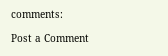comments:

Post a Comment